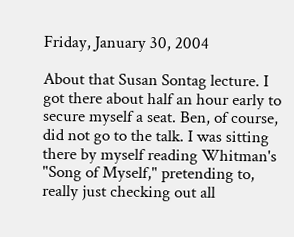Friday, January 30, 2004

About that Susan Sontag lecture. I got there about half an hour early to secure myself a seat. Ben, of course, did not go to the talk. I was sitting there by myself reading Whitman's "Song of Myself," pretending to, really just checking out all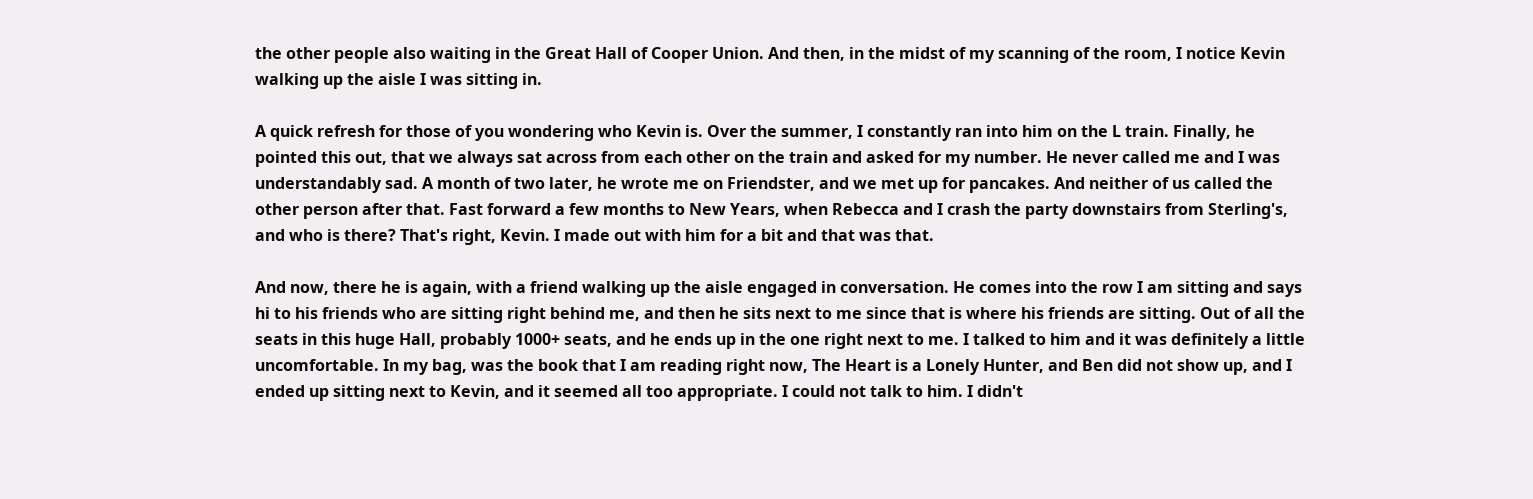the other people also waiting in the Great Hall of Cooper Union. And then, in the midst of my scanning of the room, I notice Kevin walking up the aisle I was sitting in.

A quick refresh for those of you wondering who Kevin is. Over the summer, I constantly ran into him on the L train. Finally, he pointed this out, that we always sat across from each other on the train and asked for my number. He never called me and I was understandably sad. A month of two later, he wrote me on Friendster, and we met up for pancakes. And neither of us called the other person after that. Fast forward a few months to New Years, when Rebecca and I crash the party downstairs from Sterling's, and who is there? That's right, Kevin. I made out with him for a bit and that was that.

And now, there he is again, with a friend walking up the aisle engaged in conversation. He comes into the row I am sitting and says hi to his friends who are sitting right behind me, and then he sits next to me since that is where his friends are sitting. Out of all the seats in this huge Hall, probably 1000+ seats, and he ends up in the one right next to me. I talked to him and it was definitely a little uncomfortable. In my bag, was the book that I am reading right now, The Heart is a Lonely Hunter, and Ben did not show up, and I ended up sitting next to Kevin, and it seemed all too appropriate. I could not talk to him. I didn't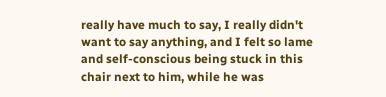really have much to say, I really didn't want to say anything, and I felt so lame and self-conscious being stuck in this chair next to him, while he was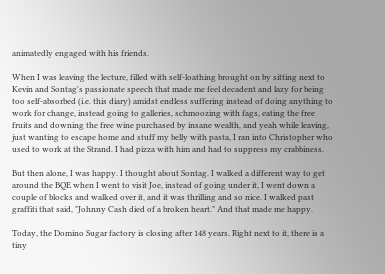animatedly engaged with his friends.

When I was leaving the lecture, filled with self-loathing brought on by sitting next to Kevin and Sontag's passionate speech that made me feel decadent and lazy for being too self-absorbed (i.e. this diary) amidst endless suffering instead of doing anything to work for change, instead going to galleries, schmoozing with fags, eating the free fruits and downing the free wine purchased by insane wealth, and yeah while leaving, just wanting to escape home and stuff my belly with pasta, I ran into Christopher who used to work at the Strand. I had pizza with him and had to suppress my crabbiness.

But then alone, I was happy. I thought about Sontag. I walked a different way to get around the BQE when I went to visit Joe, instead of going under it, I went down a couple of blocks and walked over it, and it was thrilling and so nice. I walked past graffiti that said, "Johnny Cash died of a broken heart." And that made me happy.

Today, the Domino Sugar factory is closing after 148 years. Right next to it, there is a tiny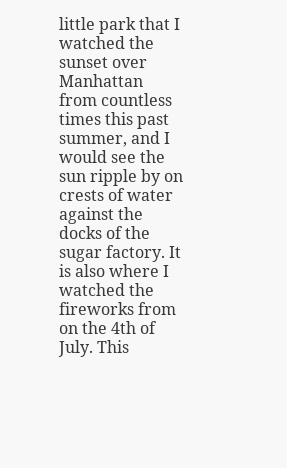little park that I watched the sunset over Manhattan from countless times this past summer, and I would see the sun ripple by on crests of water against the docks of the sugar factory. It is also where I watched the fireworks from on the 4th of July. This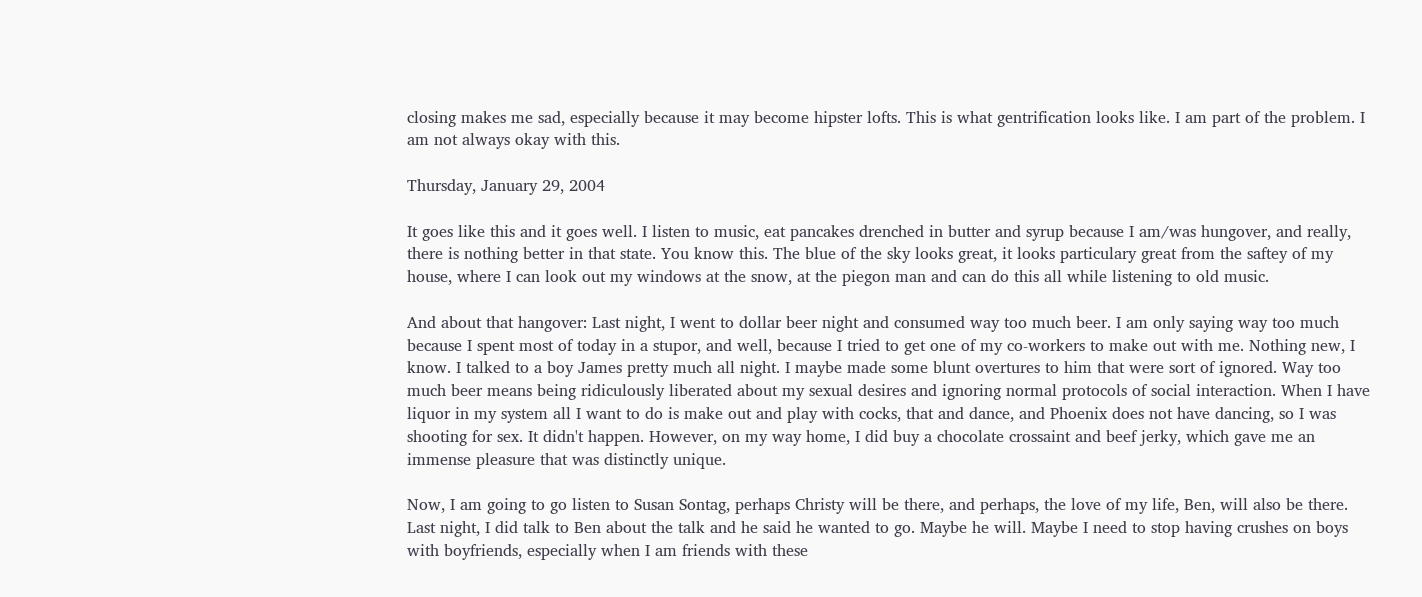closing makes me sad, especially because it may become hipster lofts. This is what gentrification looks like. I am part of the problem. I am not always okay with this.

Thursday, January 29, 2004

It goes like this and it goes well. I listen to music, eat pancakes drenched in butter and syrup because I am/was hungover, and really, there is nothing better in that state. You know this. The blue of the sky looks great, it looks particulary great from the saftey of my house, where I can look out my windows at the snow, at the piegon man and can do this all while listening to old music.

And about that hangover: Last night, I went to dollar beer night and consumed way too much beer. I am only saying way too much because I spent most of today in a stupor, and well, because I tried to get one of my co-workers to make out with me. Nothing new, I know. I talked to a boy James pretty much all night. I maybe made some blunt overtures to him that were sort of ignored. Way too much beer means being ridiculously liberated about my sexual desires and ignoring normal protocols of social interaction. When I have liquor in my system all I want to do is make out and play with cocks, that and dance, and Phoenix does not have dancing, so I was shooting for sex. It didn't happen. However, on my way home, I did buy a chocolate crossaint and beef jerky, which gave me an immense pleasure that was distinctly unique.

Now, I am going to go listen to Susan Sontag, perhaps Christy will be there, and perhaps, the love of my life, Ben, will also be there. Last night, I did talk to Ben about the talk and he said he wanted to go. Maybe he will. Maybe I need to stop having crushes on boys with boyfriends, especially when I am friends with these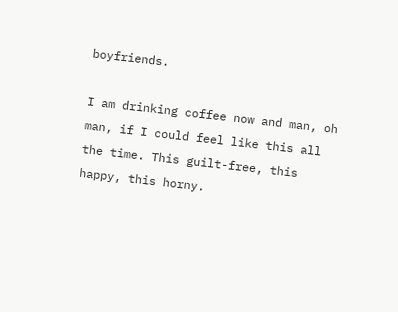boyfriends.

I am drinking coffee now and man, oh man, if I could feel like this all the time. This guilt-free, this happy, this horny.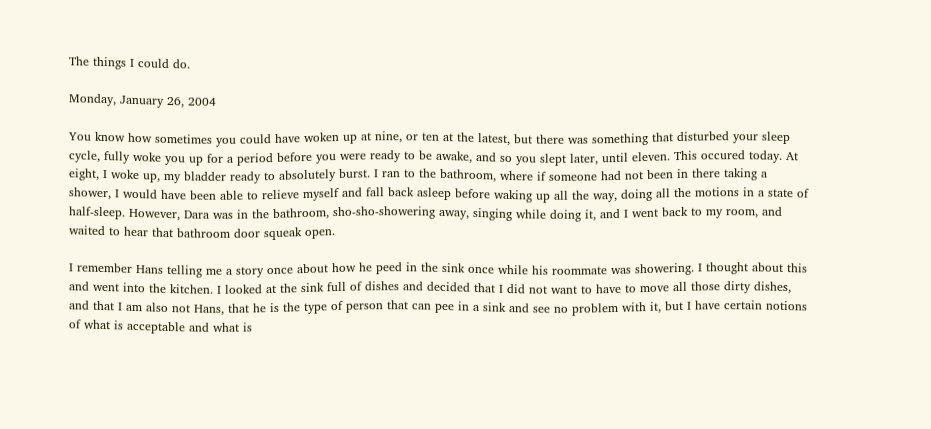The things I could do.

Monday, January 26, 2004

You know how sometimes you could have woken up at nine, or ten at the latest, but there was something that disturbed your sleep cycle, fully woke you up for a period before you were ready to be awake, and so you slept later, until eleven. This occured today. At eight, I woke up, my bladder ready to absolutely burst. I ran to the bathroom, where if someone had not been in there taking a shower, I would have been able to relieve myself and fall back asleep before waking up all the way, doing all the motions in a state of half-sleep. However, Dara was in the bathroom, sho-sho-showering away, singing while doing it, and I went back to my room, and waited to hear that bathroom door squeak open.

I remember Hans telling me a story once about how he peed in the sink once while his roommate was showering. I thought about this and went into the kitchen. I looked at the sink full of dishes and decided that I did not want to have to move all those dirty dishes, and that I am also not Hans, that he is the type of person that can pee in a sink and see no problem with it, but I have certain notions of what is acceptable and what is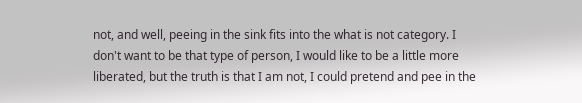not, and well, peeing in the sink fits into the what is not category. I don't want to be that type of person, I would like to be a little more liberated, but the truth is that I am not, I could pretend and pee in the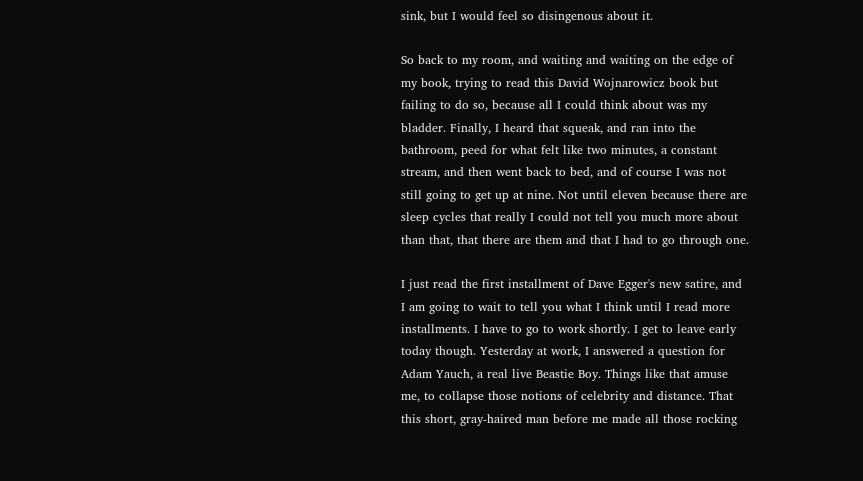sink, but I would feel so disingenous about it.

So back to my room, and waiting and waiting on the edge of my book, trying to read this David Wojnarowicz book but failing to do so, because all I could think about was my bladder. Finally, I heard that squeak, and ran into the bathroom, peed for what felt like two minutes, a constant stream, and then went back to bed, and of course I was not still going to get up at nine. Not until eleven because there are sleep cycles that really I could not tell you much more about than that, that there are them and that I had to go through one.

I just read the first installment of Dave Egger's new satire, and I am going to wait to tell you what I think until I read more installments. I have to go to work shortly. I get to leave early today though. Yesterday at work, I answered a question for Adam Yauch, a real live Beastie Boy. Things like that amuse me, to collapse those notions of celebrity and distance. That this short, gray-haired man before me made all those rocking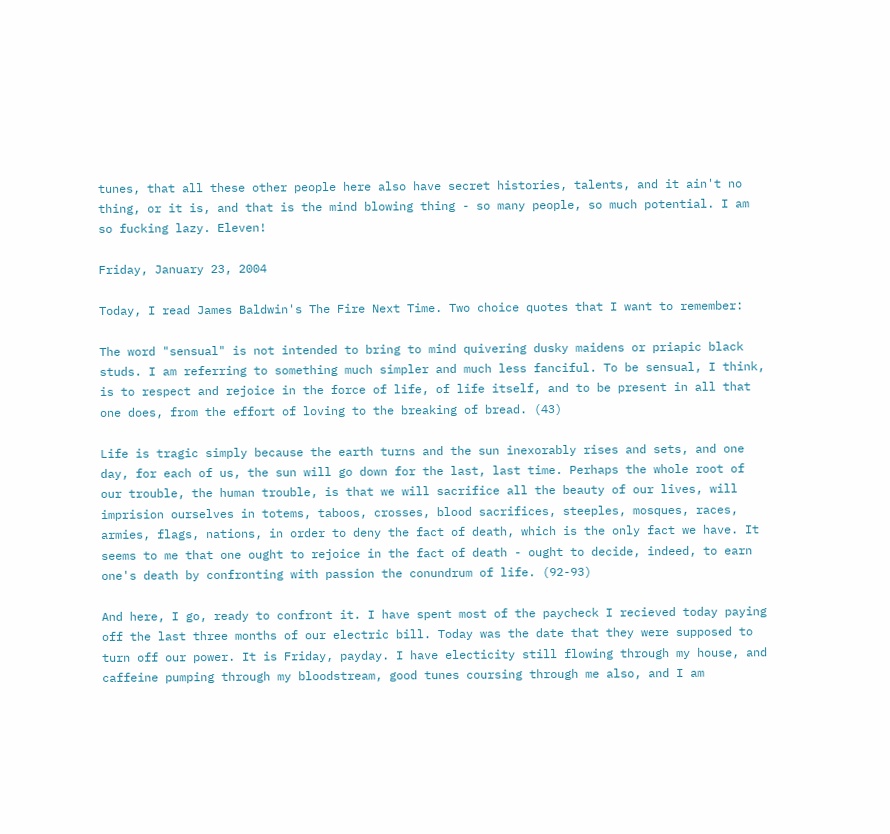tunes, that all these other people here also have secret histories, talents, and it ain't no thing, or it is, and that is the mind blowing thing - so many people, so much potential. I am so fucking lazy. Eleven!

Friday, January 23, 2004

Today, I read James Baldwin's The Fire Next Time. Two choice quotes that I want to remember:

The word "sensual" is not intended to bring to mind quivering dusky maidens or priapic black studs. I am referring to something much simpler and much less fanciful. To be sensual, I think, is to respect and rejoice in the force of life, of life itself, and to be present in all that one does, from the effort of loving to the breaking of bread. (43)

Life is tragic simply because the earth turns and the sun inexorably rises and sets, and one day, for each of us, the sun will go down for the last, last time. Perhaps the whole root of our trouble, the human trouble, is that we will sacrifice all the beauty of our lives, will imprision ourselves in totems, taboos, crosses, blood sacrifices, steeples, mosques, races, armies, flags, nations, in order to deny the fact of death, which is the only fact we have. It seems to me that one ought to rejoice in the fact of death - ought to decide, indeed, to earn one's death by confronting with passion the conundrum of life. (92-93)

And here, I go, ready to confront it. I have spent most of the paycheck I recieved today paying off the last three months of our electric bill. Today was the date that they were supposed to turn off our power. It is Friday, payday. I have electicity still flowing through my house, and caffeine pumping through my bloodstream, good tunes coursing through me also, and I am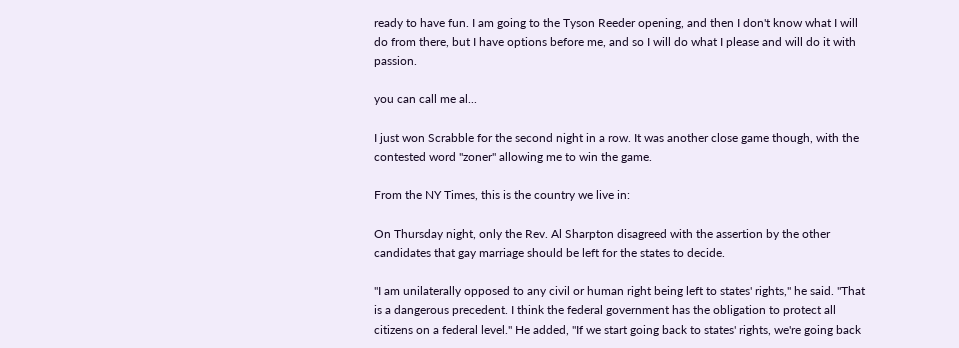ready to have fun. I am going to the Tyson Reeder opening, and then I don't know what I will do from there, but I have options before me, and so I will do what I please and will do it with passion.

you can call me al...

I just won Scrabble for the second night in a row. It was another close game though, with the contested word "zoner" allowing me to win the game.

From the NY Times, this is the country we live in:

On Thursday night, only the Rev. Al Sharpton disagreed with the assertion by the other candidates that gay marriage should be left for the states to decide.

"I am unilaterally opposed to any civil or human right being left to states' rights," he said. "That is a dangerous precedent. I think the federal government has the obligation to protect all citizens on a federal level." He added, "If we start going back to states' rights, we're going back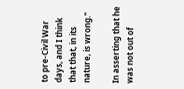to pre-Civil War days, and I think that that, in its nature, is wrong."

In asserting that he was not out of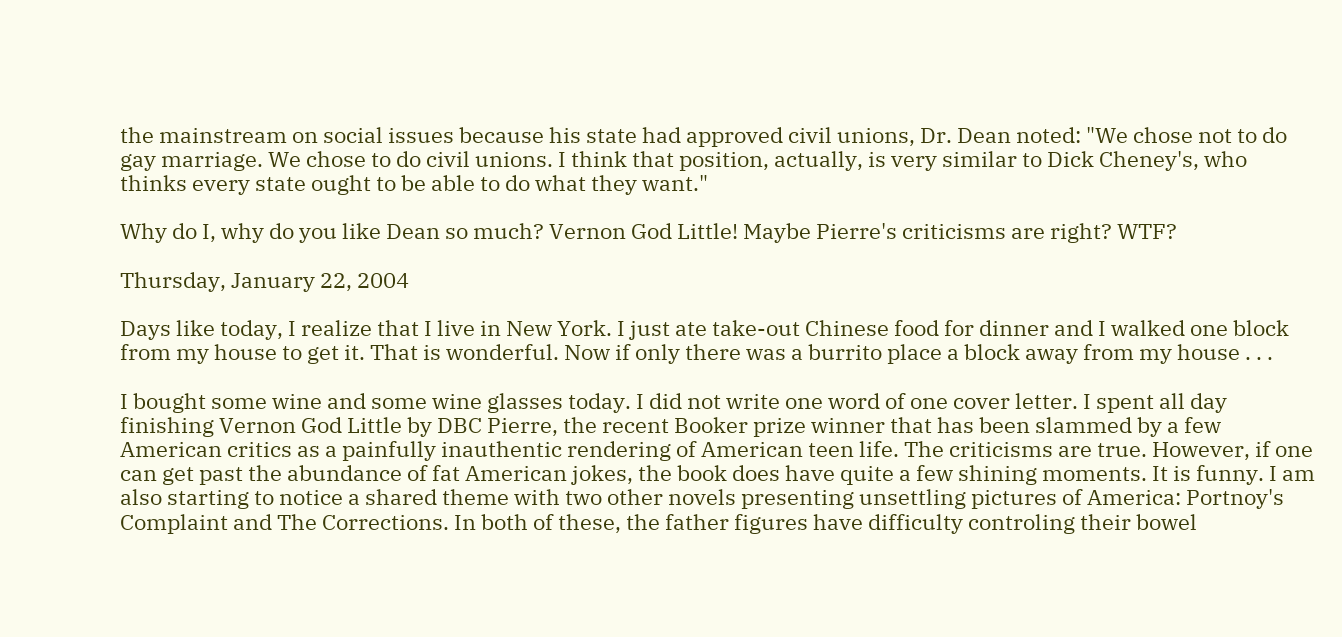the mainstream on social issues because his state had approved civil unions, Dr. Dean noted: "We chose not to do gay marriage. We chose to do civil unions. I think that position, actually, is very similar to Dick Cheney's, who thinks every state ought to be able to do what they want."

Why do I, why do you like Dean so much? Vernon God Little! Maybe Pierre's criticisms are right? WTF?

Thursday, January 22, 2004

Days like today, I realize that I live in New York. I just ate take-out Chinese food for dinner and I walked one block from my house to get it. That is wonderful. Now if only there was a burrito place a block away from my house . . .

I bought some wine and some wine glasses today. I did not write one word of one cover letter. I spent all day finishing Vernon God Little by DBC Pierre, the recent Booker prize winner that has been slammed by a few American critics as a painfully inauthentic rendering of American teen life. The criticisms are true. However, if one can get past the abundance of fat American jokes, the book does have quite a few shining moments. It is funny. I am also starting to notice a shared theme with two other novels presenting unsettling pictures of America: Portnoy's Complaint and The Corrections. In both of these, the father figures have difficulty controling their bowel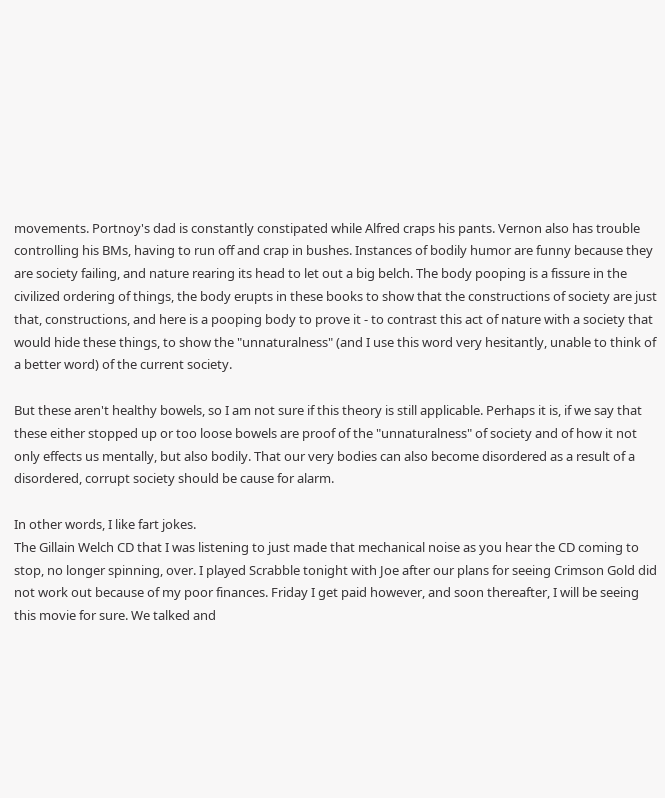movements. Portnoy's dad is constantly constipated while Alfred craps his pants. Vernon also has trouble controlling his BMs, having to run off and crap in bushes. Instances of bodily humor are funny because they are society failing, and nature rearing its head to let out a big belch. The body pooping is a fissure in the civilized ordering of things, the body erupts in these books to show that the constructions of society are just that, constructions, and here is a pooping body to prove it - to contrast this act of nature with a society that would hide these things, to show the "unnaturalness" (and I use this word very hesitantly, unable to think of a better word) of the current society.

But these aren't healthy bowels, so I am not sure if this theory is still applicable. Perhaps it is, if we say that these either stopped up or too loose bowels are proof of the "unnaturalness" of society and of how it not only effects us mentally, but also bodily. That our very bodies can also become disordered as a result of a disordered, corrupt society should be cause for alarm.

In other words, I like fart jokes.
The Gillain Welch CD that I was listening to just made that mechanical noise as you hear the CD coming to stop, no longer spinning, over. I played Scrabble tonight with Joe after our plans for seeing Crimson Gold did not work out because of my poor finances. Friday I get paid however, and soon thereafter, I will be seeing this movie for sure. We talked and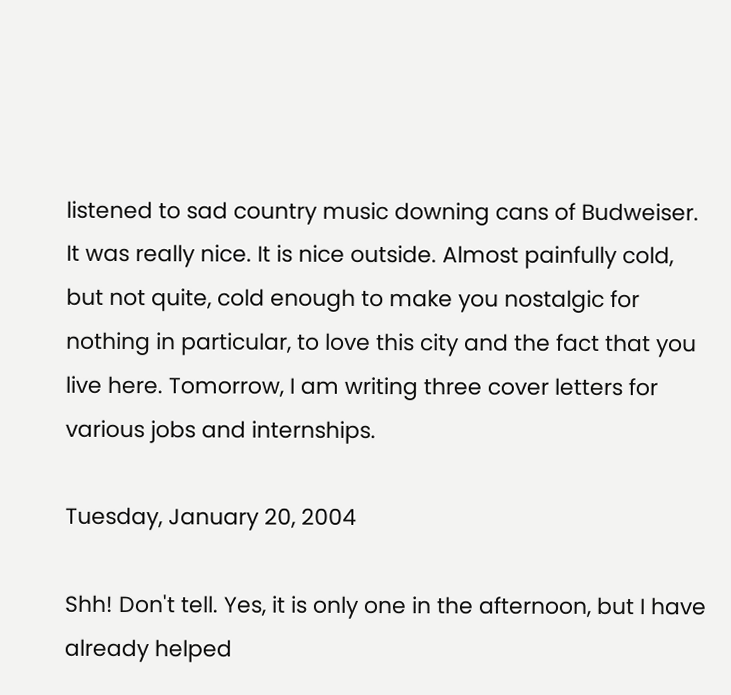listened to sad country music downing cans of Budweiser. It was really nice. It is nice outside. Almost painfully cold, but not quite, cold enough to make you nostalgic for nothing in particular, to love this city and the fact that you live here. Tomorrow, I am writing three cover letters for various jobs and internships.

Tuesday, January 20, 2004

Shh! Don't tell. Yes, it is only one in the afternoon, but I have already helped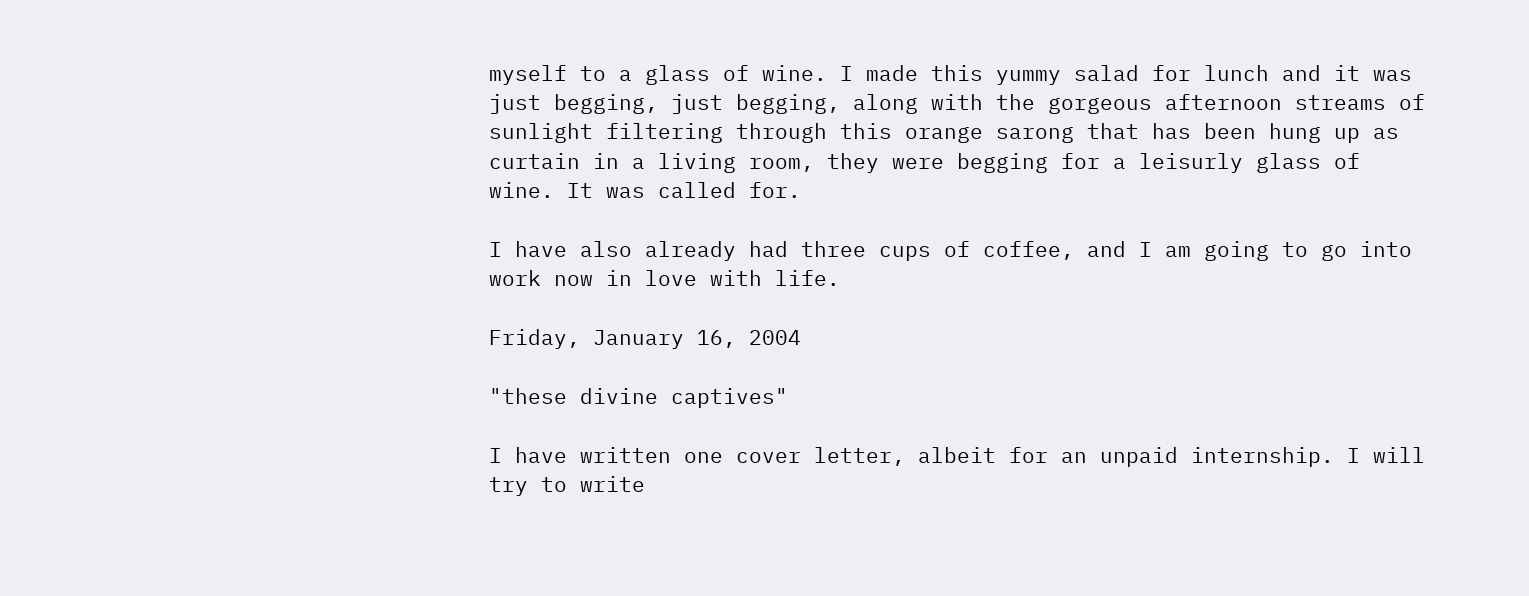myself to a glass of wine. I made this yummy salad for lunch and it was just begging, just begging, along with the gorgeous afternoon streams of sunlight filtering through this orange sarong that has been hung up as curtain in a living room, they were begging for a leisurly glass of wine. It was called for.

I have also already had three cups of coffee, and I am going to go into work now in love with life.

Friday, January 16, 2004

"these divine captives"

I have written one cover letter, albeit for an unpaid internship. I will try to write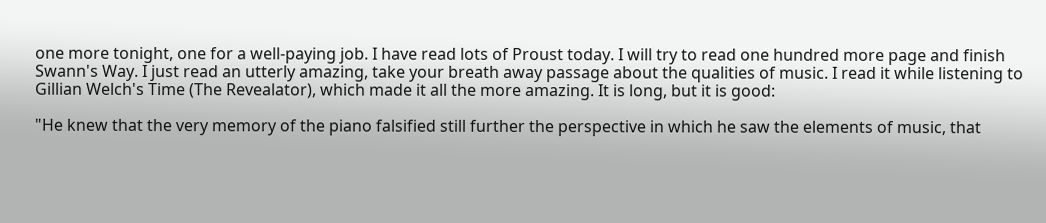one more tonight, one for a well-paying job. I have read lots of Proust today. I will try to read one hundred more page and finish Swann's Way. I just read an utterly amazing, take your breath away passage about the qualities of music. I read it while listening to Gillian Welch's Time (The Revealator), which made it all the more amazing. It is long, but it is good:

"He knew that the very memory of the piano falsified still further the perspective in which he saw the elements of music, that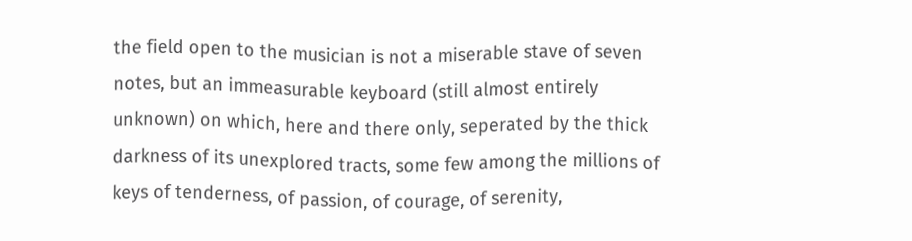the field open to the musician is not a miserable stave of seven notes, but an immeasurable keyboard (still almost entirely unknown) on which, here and there only, seperated by the thick darkness of its unexplored tracts, some few among the millions of keys of tenderness, of passion, of courage, of serenity,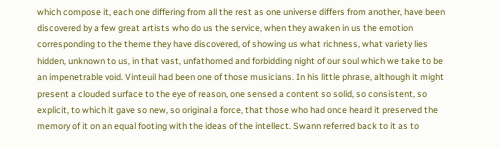which compose it, each one differing from all the rest as one universe differs from another, have been discovered by a few great artists who do us the service, when they awaken in us the emotion corresponding to the theme they have discovered, of showing us what richness, what variety lies hidden, unknown to us, in that vast, unfathomed and forbidding night of our soul which we take to be an impenetrable void. Vinteuil had been one of those musicians. In his little phrase, although it might present a clouded surface to the eye of reason, one sensed a content so solid, so consistent, so explicit, to which it gave so new, so original a force, that those who had once heard it preserved the memory of it on an equal footing with the ideas of the intellect. Swann referred back to it as to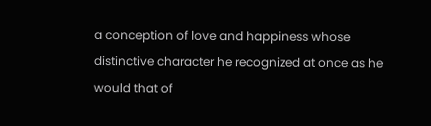a conception of love and happiness whose distinctive character he recognized at once as he would that of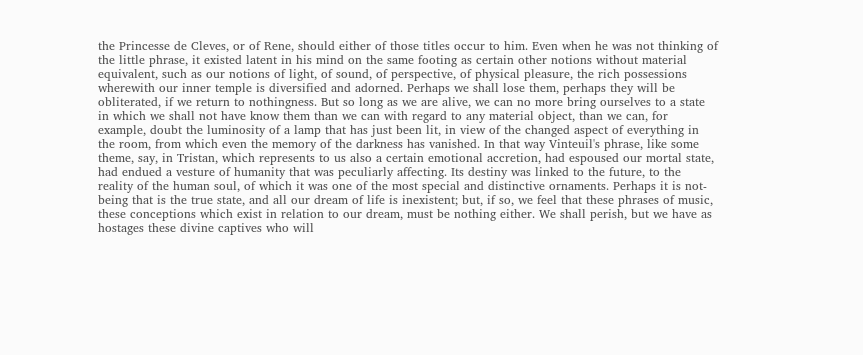the Princesse de Cleves, or of Rene, should either of those titles occur to him. Even when he was not thinking of the little phrase, it existed latent in his mind on the same footing as certain other notions without material equivalent, such as our notions of light, of sound, of perspective, of physical pleasure, the rich possessions wherewith our inner temple is diversified and adorned. Perhaps we shall lose them, perhaps they will be obliterated, if we return to nothingness. But so long as we are alive, we can no more bring ourselves to a state in which we shall not have know them than we can with regard to any material object, than we can, for example, doubt the luminosity of a lamp that has just been lit, in view of the changed aspect of everything in the room, from which even the memory of the darkness has vanished. In that way Vinteuil's phrase, like some theme, say, in Tristan, which represents to us also a certain emotional accretion, had espoused our mortal state, had endued a vesture of humanity that was peculiarly affecting. Its destiny was linked to the future, to the reality of the human soul, of which it was one of the most special and distinctive ornaments. Perhaps it is not-being that is the true state, and all our dream of life is inexistent; but, if so, we feel that these phrases of music, these conceptions which exist in relation to our dream, must be nothing either. We shall perish, but we have as hostages these divine captives who will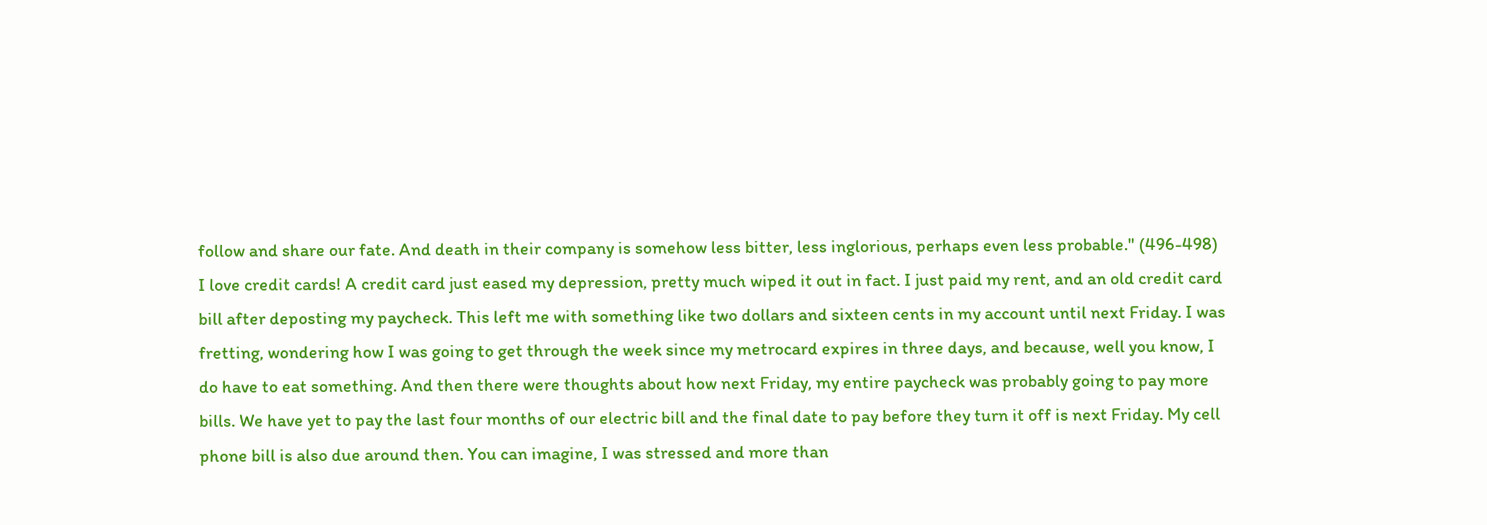follow and share our fate. And death in their company is somehow less bitter, less inglorious, perhaps even less probable." (496-498)
I love credit cards! A credit card just eased my depression, pretty much wiped it out in fact. I just paid my rent, and an old credit card bill after deposting my paycheck. This left me with something like two dollars and sixteen cents in my account until next Friday. I was fretting, wondering how I was going to get through the week since my metrocard expires in three days, and because, well you know, I do have to eat something. And then there were thoughts about how next Friday, my entire paycheck was probably going to pay more bills. We have yet to pay the last four months of our electric bill and the final date to pay before they turn it off is next Friday. My cell phone bill is also due around then. You can imagine, I was stressed and more than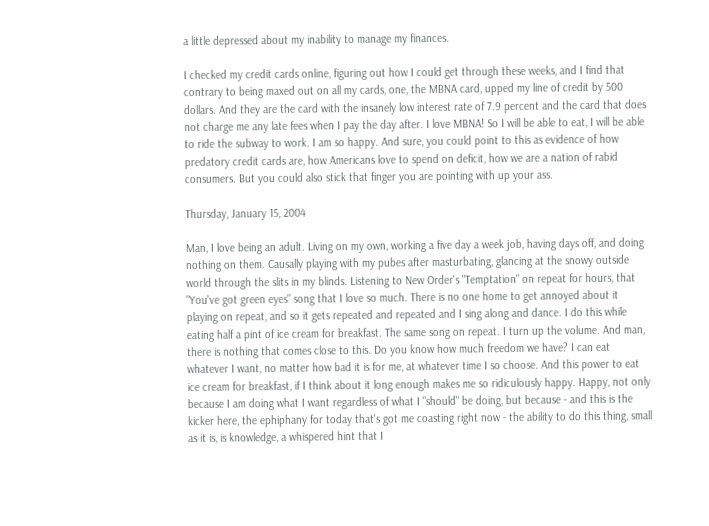a little depressed about my inability to manage my finances.

I checked my credit cards online, figuring out how I could get through these weeks, and I find that contrary to being maxed out on all my cards, one, the MBNA card, upped my line of credit by 500 dollars. And they are the card with the insanely low interest rate of 7.9 percent and the card that does not charge me any late fees when I pay the day after. I love MBNA! So I will be able to eat, I will be able to ride the subway to work. I am so happy. And sure, you could point to this as evidence of how predatory credit cards are, how Americans love to spend on deficit, how we are a nation of rabid consumers. But you could also stick that finger you are pointing with up your ass.

Thursday, January 15, 2004

Man, I love being an adult. Living on my own, working a five day a week job, having days off, and doing nothing on them. Causally playing with my pubes after masturbating, glancing at the snowy outside world through the slits in my blinds. Listening to New Order's "Temptation" on repeat for hours, that "You've got green eyes" song that I love so much. There is no one home to get annoyed about it playing on repeat, and so it gets repeated and repeated and I sing along and dance. I do this while eating half a pint of ice cream for breakfast. The same song on repeat. I turn up the volume. And man, there is nothing that comes close to this. Do you know how much freedom we have? I can eat whatever I want, no matter how bad it is for me, at whatever time I so choose. And this power to eat ice cream for breakfast, if I think about it long enough makes me so ridiculously happy. Happy, not only because I am doing what I want regardless of what I "should" be doing, but because - and this is the kicker here, the ephiphany for today that's got me coasting right now - the ability to do this thing, small as it is, is knowledge, a whispered hint that I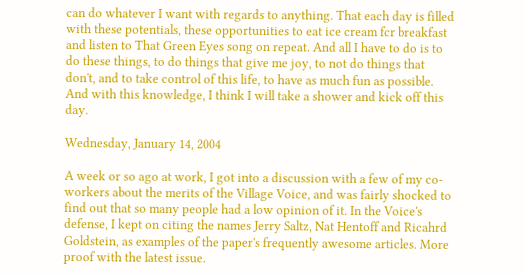can do whatever I want with regards to anything. That each day is filled with these potentials, these opportunities to eat ice cream fcr breakfast and listen to That Green Eyes song on repeat. And all I have to do is to do these things, to do things that give me joy, to not do things that don't, and to take control of this life, to have as much fun as possible. And with this knowledge, I think I will take a shower and kick off this day.

Wednesday, January 14, 2004

A week or so ago at work, I got into a discussion with a few of my co-workers about the merits of the Village Voice, and was fairly shocked to find out that so many people had a low opinion of it. In the Voice's defense, I kept on citing the names Jerry Saltz, Nat Hentoff and Ricahrd Goldstein, as examples of the paper's frequently awesome articles. More proof with the latest issue.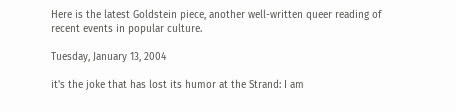Here is the latest Goldstein piece, another well-written queer reading of recent events in popular culture.

Tuesday, January 13, 2004

it's the joke that has lost its humor at the Strand: I am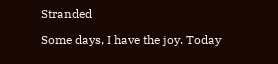Stranded

Some days, I have the joy. Today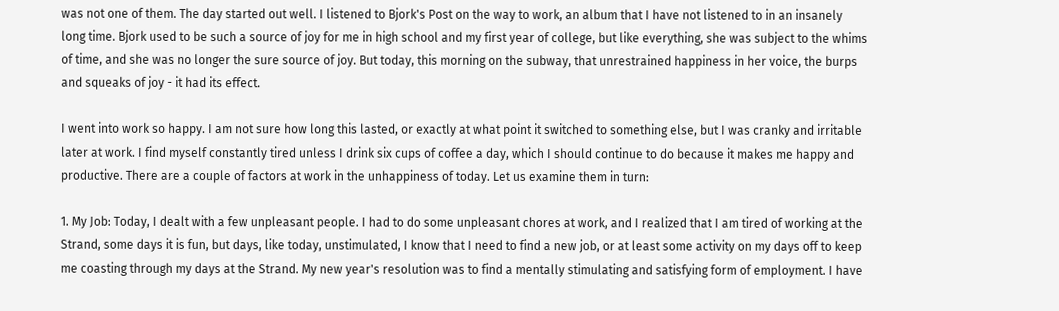was not one of them. The day started out well. I listened to Bjork's Post on the way to work, an album that I have not listened to in an insanely long time. Bjork used to be such a source of joy for me in high school and my first year of college, but like everything, she was subject to the whims of time, and she was no longer the sure source of joy. But today, this morning on the subway, that unrestrained happiness in her voice, the burps and squeaks of joy - it had its effect.

I went into work so happy. I am not sure how long this lasted, or exactly at what point it switched to something else, but I was cranky and irritable later at work. I find myself constantly tired unless I drink six cups of coffee a day, which I should continue to do because it makes me happy and productive. There are a couple of factors at work in the unhappiness of today. Let us examine them in turn:

1. My Job: Today, I dealt with a few unpleasant people. I had to do some unpleasant chores at work, and I realized that I am tired of working at the Strand, some days it is fun, but days, like today, unstimulated, I know that I need to find a new job, or at least some activity on my days off to keep me coasting through my days at the Strand. My new year's resolution was to find a mentally stimulating and satisfying form of employment. I have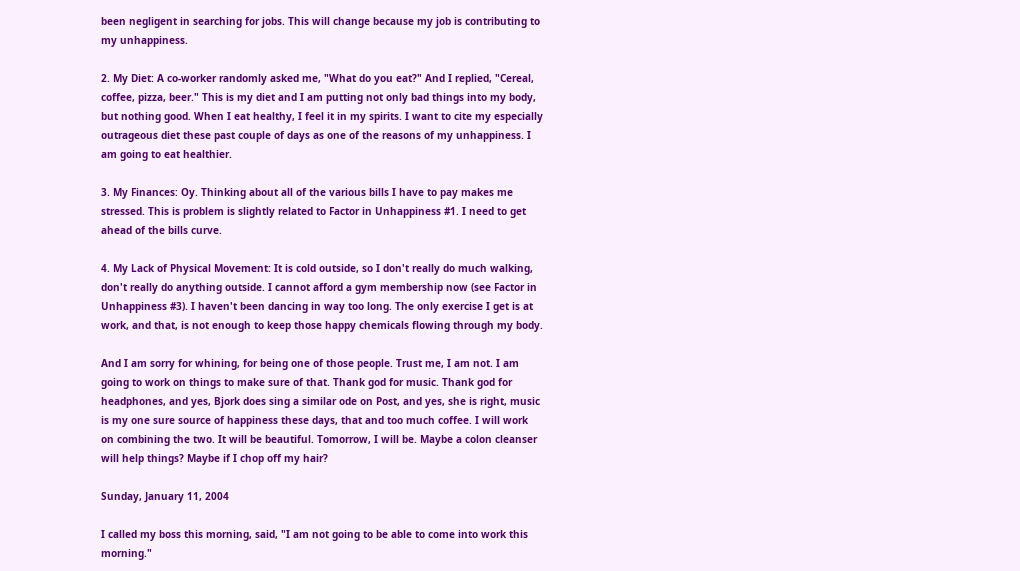been negligent in searching for jobs. This will change because my job is contributing to my unhappiness.

2. My Diet: A co-worker randomly asked me, "What do you eat?" And I replied, "Cereal, coffee, pizza, beer." This is my diet and I am putting not only bad things into my body, but nothing good. When I eat healthy, I feel it in my spirits. I want to cite my especially outrageous diet these past couple of days as one of the reasons of my unhappiness. I am going to eat healthier.

3. My Finances: Oy. Thinking about all of the various bills I have to pay makes me stressed. This is problem is slightly related to Factor in Unhappiness #1. I need to get ahead of the bills curve.

4. My Lack of Physical Movement: It is cold outside, so I don't really do much walking, don't really do anything outside. I cannot afford a gym membership now (see Factor in Unhappiness #3). I haven't been dancing in way too long. The only exercise I get is at work, and that, is not enough to keep those happy chemicals flowing through my body.

And I am sorry for whining, for being one of those people. Trust me, I am not. I am going to work on things to make sure of that. Thank god for music. Thank god for headphones, and yes, Bjork does sing a similar ode on Post, and yes, she is right, music is my one sure source of happiness these days, that and too much coffee. I will work on combining the two. It will be beautiful. Tomorrow, I will be. Maybe a colon cleanser will help things? Maybe if I chop off my hair?

Sunday, January 11, 2004

I called my boss this morning, said, "I am not going to be able to come into work this morning."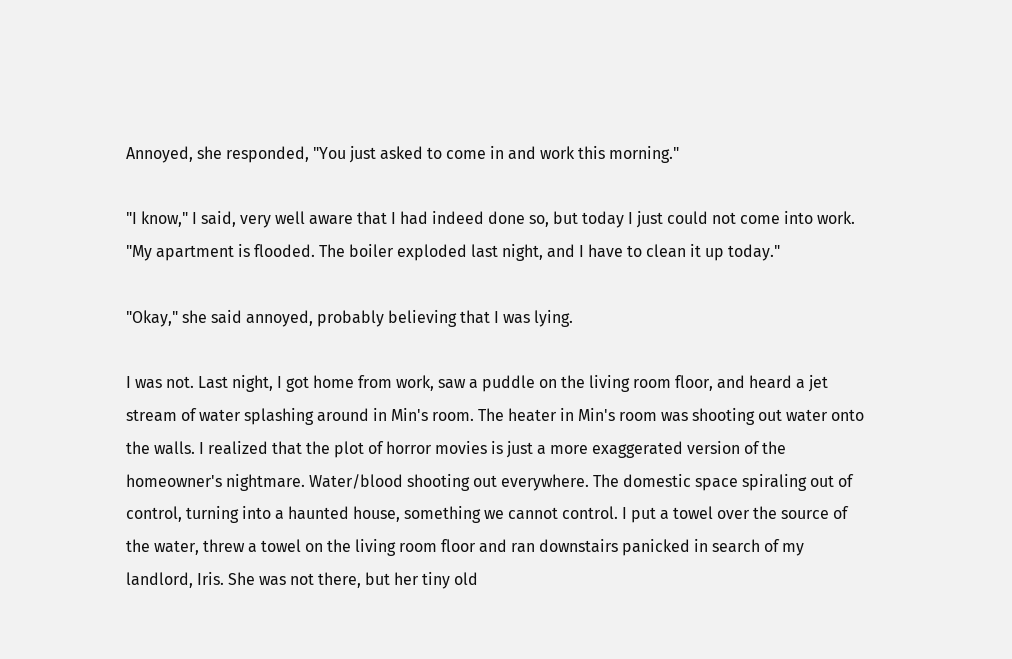Annoyed, she responded, "You just asked to come in and work this morning."

"I know," I said, very well aware that I had indeed done so, but today I just could not come into work. "My apartment is flooded. The boiler exploded last night, and I have to clean it up today."

"Okay," she said annoyed, probably believing that I was lying.

I was not. Last night, I got home from work, saw a puddle on the living room floor, and heard a jet stream of water splashing around in Min's room. The heater in Min's room was shooting out water onto the walls. I realized that the plot of horror movies is just a more exaggerated version of the homeowner's nightmare. Water/blood shooting out everywhere. The domestic space spiraling out of control, turning into a haunted house, something we cannot control. I put a towel over the source of the water, threw a towel on the living room floor and ran downstairs panicked in search of my landlord, Iris. She was not there, but her tiny old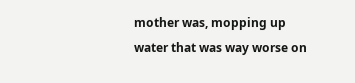mother was, mopping up water that was way worse on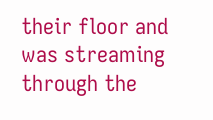their floor and was streaming through the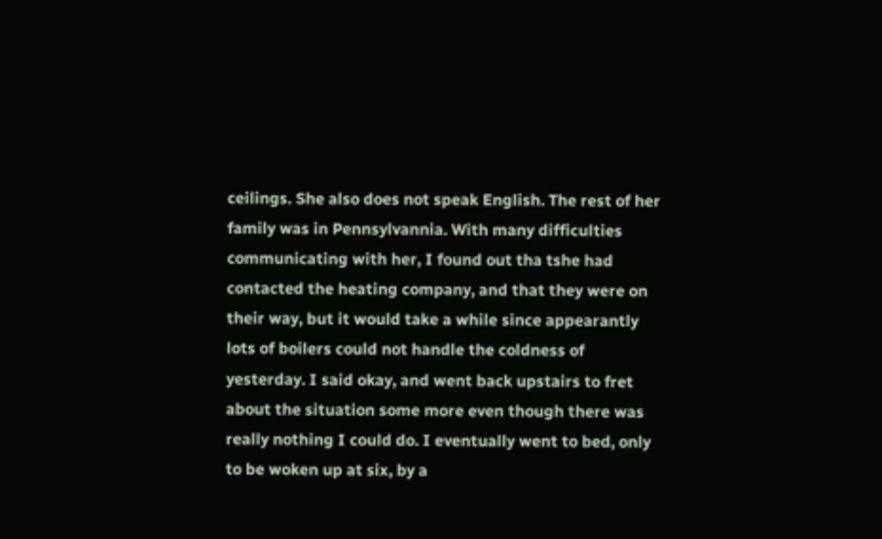ceilings. She also does not speak English. The rest of her family was in Pennsylvannia. With many difficulties communicating with her, I found out tha tshe had contacted the heating company, and that they were on their way, but it would take a while since appearantly lots of boilers could not handle the coldness of yesterday. I said okay, and went back upstairs to fret about the situation some more even though there was really nothing I could do. I eventually went to bed, only to be woken up at six, by a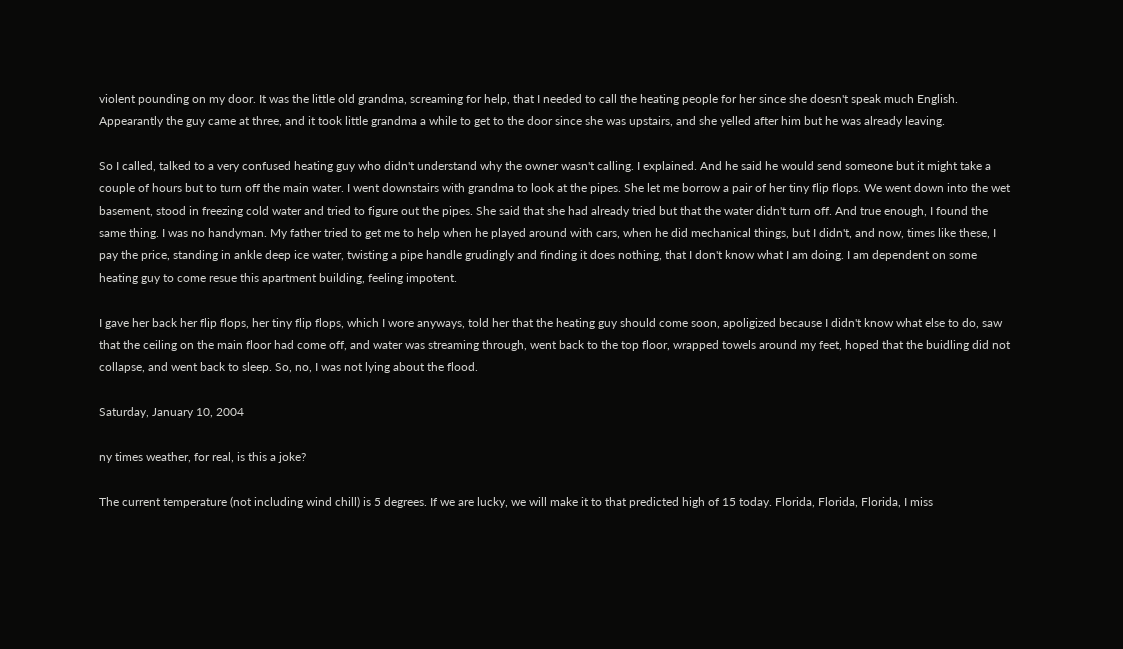violent pounding on my door. It was the little old grandma, screaming for help, that I needed to call the heating people for her since she doesn't speak much English. Appearantly the guy came at three, and it took little grandma a while to get to the door since she was upstairs, and she yelled after him but he was already leaving.

So I called, talked to a very confused heating guy who didn't understand why the owner wasn't calling. I explained. And he said he would send someone but it might take a couple of hours but to turn off the main water. I went downstairs with grandma to look at the pipes. She let me borrow a pair of her tiny flip flops. We went down into the wet basement, stood in freezing cold water and tried to figure out the pipes. She said that she had already tried but that the water didn't turn off. And true enough, I found the same thing. I was no handyman. My father tried to get me to help when he played around with cars, when he did mechanical things, but I didn't, and now, times like these, I pay the price, standing in ankle deep ice water, twisting a pipe handle grudingly and finding it does nothing, that I don't know what I am doing. I am dependent on some heating guy to come resue this apartment building, feeling impotent.

I gave her back her flip flops, her tiny flip flops, which I wore anyways, told her that the heating guy should come soon, apoligized because I didn't know what else to do, saw that the ceiling on the main floor had come off, and water was streaming through, went back to the top floor, wrapped towels around my feet, hoped that the buidling did not collapse, and went back to sleep. So, no, I was not lying about the flood.

Saturday, January 10, 2004

ny times weather, for real, is this a joke?

The current temperature (not including wind chill) is 5 degrees. If we are lucky, we will make it to that predicted high of 15 today. Florida, Florida, Florida, I miss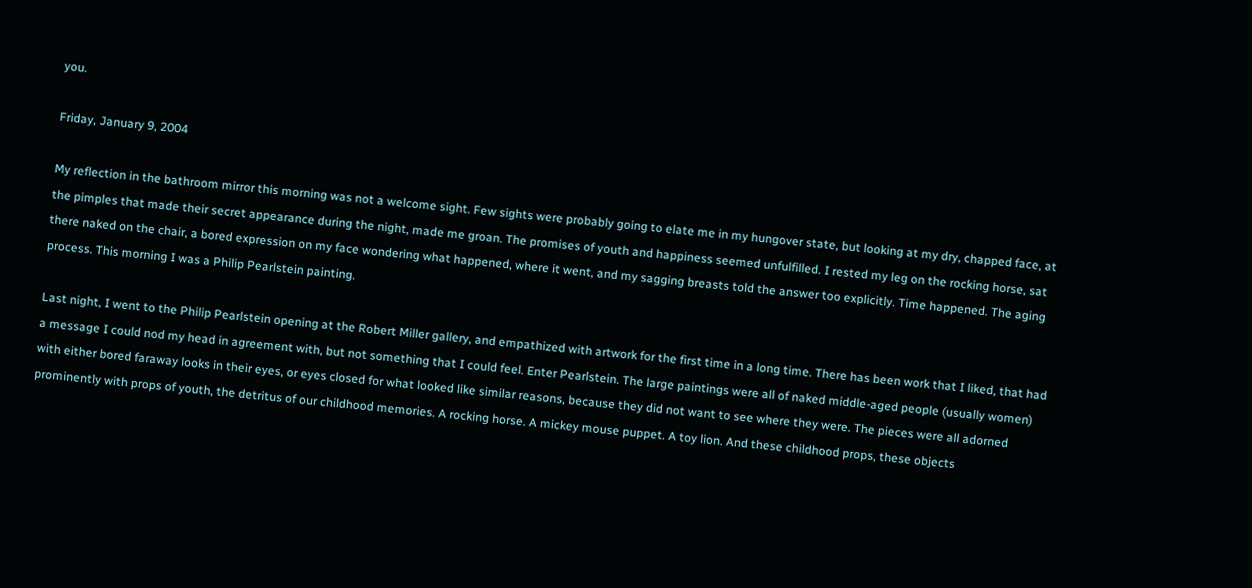you.

Friday, January 9, 2004

My reflection in the bathroom mirror this morning was not a welcome sight. Few sights were probably going to elate me in my hungover state, but looking at my dry, chapped face, at the pimples that made their secret appearance during the night, made me groan. The promises of youth and happiness seemed unfulfilled. I rested my leg on the rocking horse, sat there naked on the chair, a bored expression on my face wondering what happened, where it went, and my sagging breasts told the answer too explicitly. Time happened. The aging process. This morning I was a Philip Pearlstein painting.

Last night, I went to the Philip Pearlstein opening at the Robert Miller gallery, and empathized with artwork for the first time in a long time. There has been work that I liked, that had a message I could nod my head in agreement with, but not something that I could feel. Enter Pearlstein. The large paintings were all of naked middle-aged people (usually women) with either bored faraway looks in their eyes, or eyes closed for what looked like similar reasons, because they did not want to see where they were. The pieces were all adorned prominently with props of youth, the detritus of our childhood memories. A rocking horse. A mickey mouse puppet. A toy lion. And these childhood props, these objects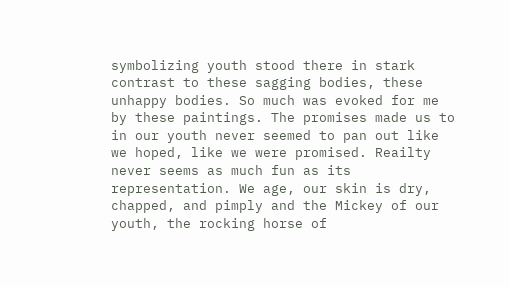symbolizing youth stood there in stark contrast to these sagging bodies, these unhappy bodies. So much was evoked for me by these paintings. The promises made us to in our youth never seemed to pan out like we hoped, like we were promised. Reailty never seems as much fun as its representation. We age, our skin is dry, chapped, and pimply and the Mickey of our youth, the rocking horse of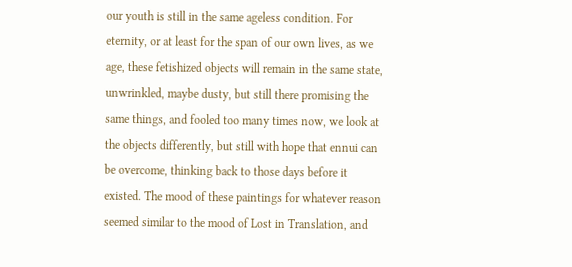our youth is still in the same ageless condition. For eternity, or at least for the span of our own lives, as we age, these fetishized objects will remain in the same state, unwrinkled, maybe dusty, but still there promising the same things, and fooled too many times now, we look at the objects differently, but still with hope that ennui can be overcome, thinking back to those days before it existed. The mood of these paintings for whatever reason seemed similar to the mood of Lost in Translation, and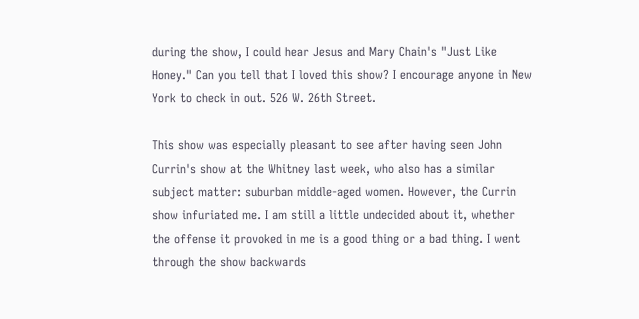during the show, I could hear Jesus and Mary Chain's "Just Like Honey." Can you tell that I loved this show? I encourage anyone in New York to check in out. 526 W. 26th Street.

This show was especially pleasant to see after having seen John Currin's show at the Whitney last week, who also has a similar subject matter: suburban middle-aged women. However, the Currin show infuriated me. I am still a little undecided about it, whether the offense it provoked in me is a good thing or a bad thing. I went through the show backwards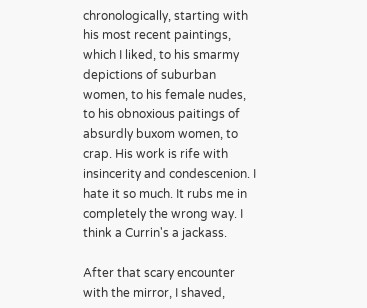chronologically, starting with his most recent paintings, which I liked, to his smarmy depictions of suburban women, to his female nudes, to his obnoxious paitings of absurdly buxom women, to crap. His work is rife with insincerity and condescenion. I hate it so much. It rubs me in completely the wrong way. I think a Currin's a jackass.

After that scary encounter with the mirror, I shaved,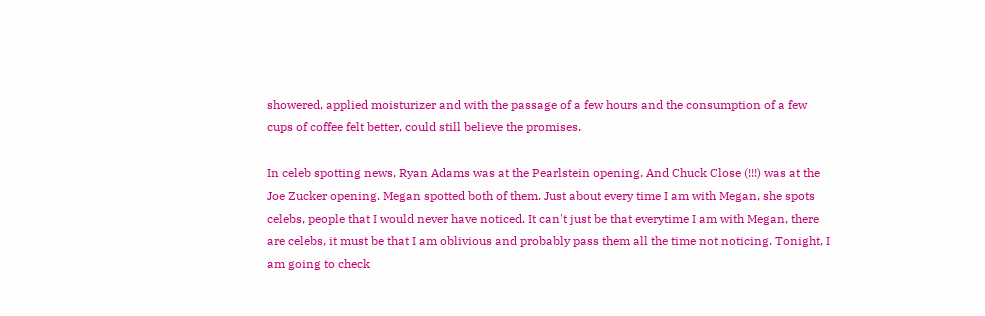showered, applied moisturizer and with the passage of a few hours and the consumption of a few cups of coffee felt better, could still believe the promises.

In celeb spotting news, Ryan Adams was at the Pearlstein opening. And Chuck Close (!!!) was at the Joe Zucker opening. Megan spotted both of them. Just about every time I am with Megan, she spots celebs, people that I would never have noticed. It can't just be that everytime I am with Megan, there are celebs, it must be that I am oblivious and probably pass them all the time not noticing. Tonight, I am going to check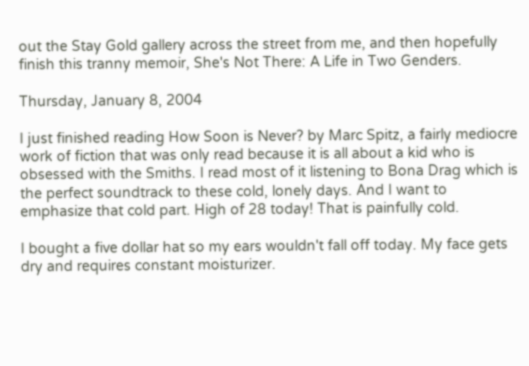out the Stay Gold gallery across the street from me, and then hopefully finish this tranny memoir, She's Not There: A Life in Two Genders.

Thursday, January 8, 2004

I just finished reading How Soon is Never? by Marc Spitz, a fairly mediocre work of fiction that was only read because it is all about a kid who is obsessed with the Smiths. I read most of it listening to Bona Drag which is the perfect soundtrack to these cold, lonely days. And I want to emphasize that cold part. High of 28 today! That is painfully cold.

I bought a five dollar hat so my ears wouldn't fall off today. My face gets dry and requires constant moisturizer.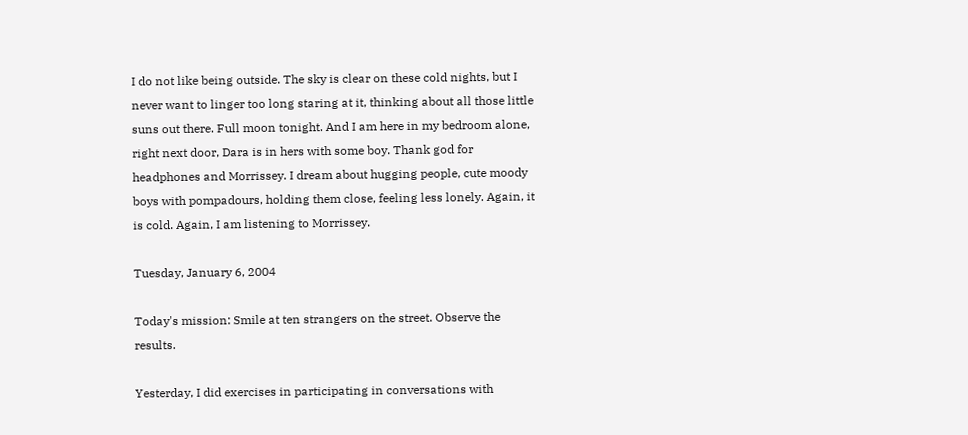I do not like being outside. The sky is clear on these cold nights, but I never want to linger too long staring at it, thinking about all those little suns out there. Full moon tonight. And I am here in my bedroom alone, right next door, Dara is in hers with some boy. Thank god for headphones and Morrissey. I dream about hugging people, cute moody boys with pompadours, holding them close, feeling less lonely. Again, it is cold. Again, I am listening to Morrissey.

Tuesday, January 6, 2004

Today's mission: Smile at ten strangers on the street. Observe the results.

Yesterday, I did exercises in participating in conversations with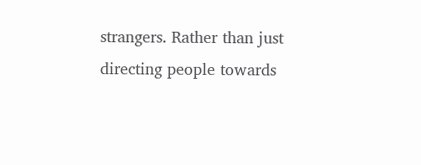strangers. Rather than just directing people towards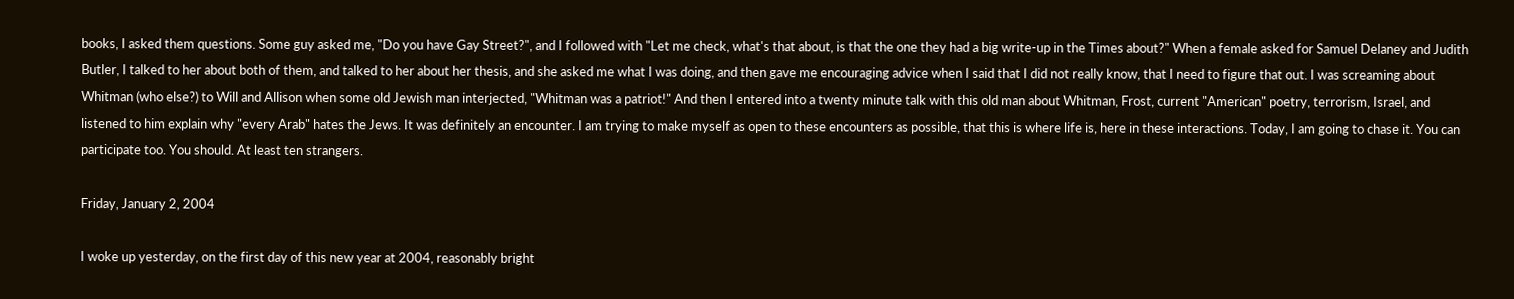books, I asked them questions. Some guy asked me, "Do you have Gay Street?", and I followed with "Let me check, what's that about, is that the one they had a big write-up in the Times about?" When a female asked for Samuel Delaney and Judith Butler, I talked to her about both of them, and talked to her about her thesis, and she asked me what I was doing, and then gave me encouraging advice when I said that I did not really know, that I need to figure that out. I was screaming about Whitman (who else?) to Will and Allison when some old Jewish man interjected, "Whitman was a patriot!" And then I entered into a twenty minute talk with this old man about Whitman, Frost, current "American" poetry, terrorism, Israel, and listened to him explain why "every Arab" hates the Jews. It was definitely an encounter. I am trying to make myself as open to these encounters as possible, that this is where life is, here in these interactions. Today, I am going to chase it. You can participate too. You should. At least ten strangers.

Friday, January 2, 2004

I woke up yesterday, on the first day of this new year at 2004, reasonably bright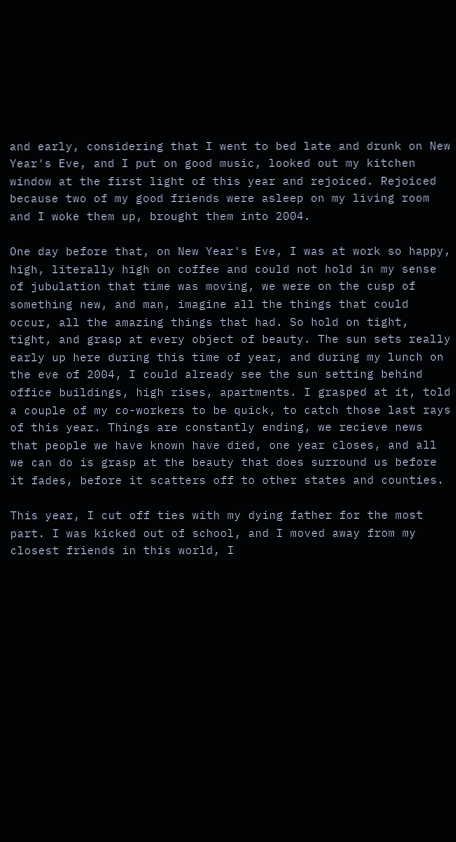and early, considering that I went to bed late and drunk on New Year's Eve, and I put on good music, looked out my kitchen window at the first light of this year and rejoiced. Rejoiced because two of my good friends were asleep on my living room and I woke them up, brought them into 2004.

One day before that, on New Year's Eve, I was at work so happy, high, literally high on coffee and could not hold in my sense of jubulation that time was moving, we were on the cusp of something new, and man, imagine all the things that could occur, all the amazing things that had. So hold on tight, tight, and grasp at every object of beauty. The sun sets really early up here during this time of year, and during my lunch on the eve of 2004, I could already see the sun setting behind office buildings, high rises, apartments. I grasped at it, told a couple of my co-workers to be quick, to catch those last rays of this year. Things are constantly ending, we recieve news that people we have known have died, one year closes, and all we can do is grasp at the beauty that does surround us before it fades, before it scatters off to other states and counties.

This year, I cut off ties with my dying father for the most part. I was kicked out of school, and I moved away from my closest friends in this world, I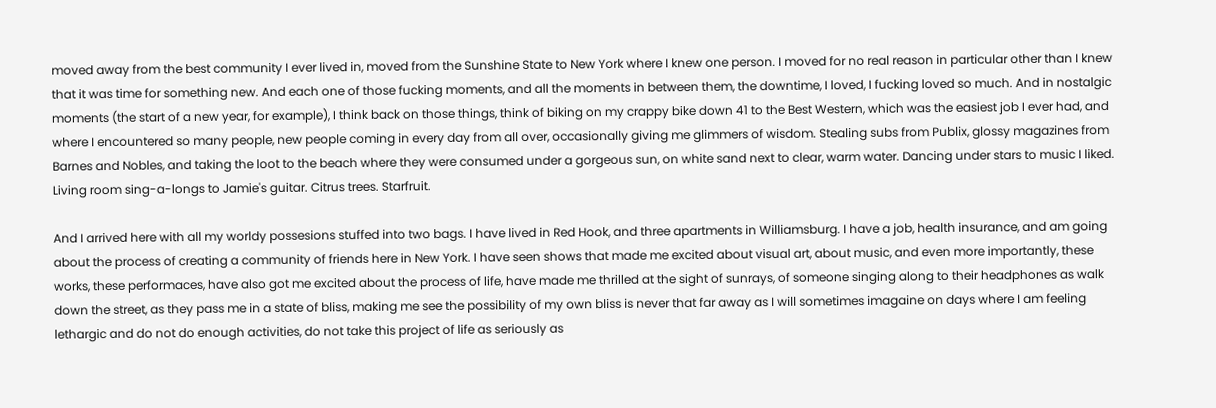moved away from the best community I ever lived in, moved from the Sunshine State to New York where I knew one person. I moved for no real reason in particular other than I knew that it was time for something new. And each one of those fucking moments, and all the moments in between them, the downtime, I loved, I fucking loved so much. And in nostalgic moments (the start of a new year, for example), I think back on those things, think of biking on my crappy bike down 41 to the Best Western, which was the easiest job I ever had, and where I encountered so many people, new people coming in every day from all over, occasionally giving me glimmers of wisdom. Stealing subs from Publix, glossy magazines from Barnes and Nobles, and taking the loot to the beach where they were consumed under a gorgeous sun, on white sand next to clear, warm water. Dancing under stars to music I liked. Living room sing-a-longs to Jamie's guitar. Citrus trees. Starfruit.

And I arrived here with all my worldy possesions stuffed into two bags. I have lived in Red Hook, and three apartments in Williamsburg. I have a job, health insurance, and am going about the process of creating a community of friends here in New York. I have seen shows that made me excited about visual art, about music, and even more importantly, these works, these performaces, have also got me excited about the process of life, have made me thrilled at the sight of sunrays, of someone singing along to their headphones as walk down the street, as they pass me in a state of bliss, making me see the possibility of my own bliss is never that far away as I will sometimes imagaine on days where I am feeling lethargic and do not do enough activities, do not take this project of life as seriously as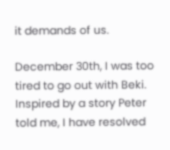it demands of us.

December 30th, I was too tired to go out with Beki. Inspired by a story Peter told me, I have resolved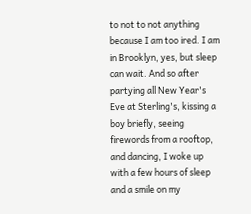to not to not anything because I am too ired. I am in Brooklyn, yes, but sleep can wait. And so after partying all New Year's Eve at Sterling's, kissing a boy briefly, seeing firewords from a rooftop, and dancing, I woke up with a few hours of sleep and a smile on my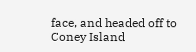face, and headed off to Coney Island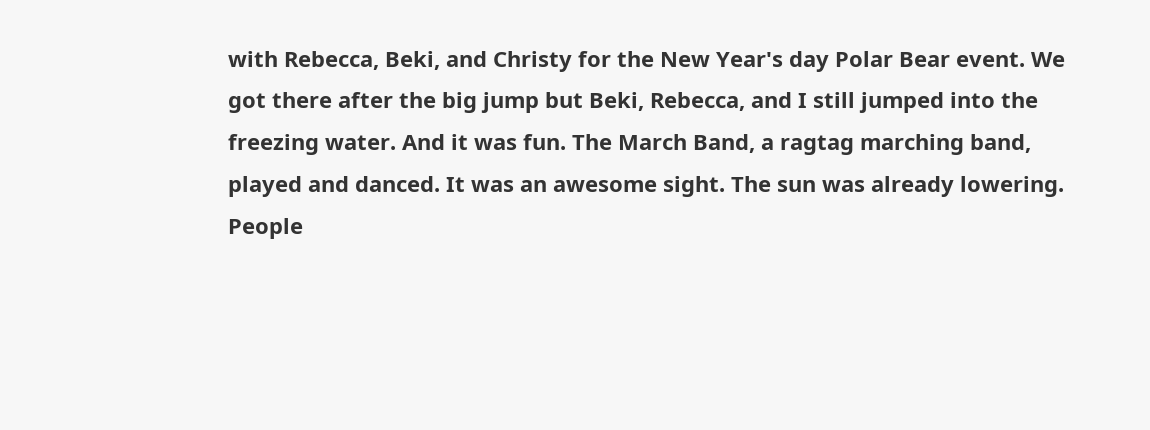with Rebecca, Beki, and Christy for the New Year's day Polar Bear event. We got there after the big jump but Beki, Rebecca, and I still jumped into the freezing water. And it was fun. The March Band, a ragtag marching band, played and danced. It was an awesome sight. The sun was already lowering. People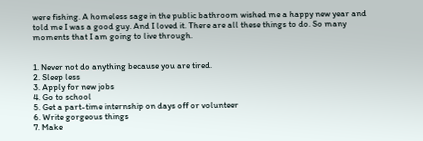were fishing. A homeless sage in the public bathroom wished me a happy new year and told me I was a good guy. And I loved it. There are all these things to do. So many moments that I am going to live through.


1. Never not do anything because you are tired.
2. Sleep less
3. Apply for new jobs
4. Go to school
5. Get a part-time internship on days off or volunteer
6. Write gorgeous things
7. Make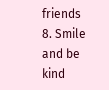friends
8. Smile and be kind